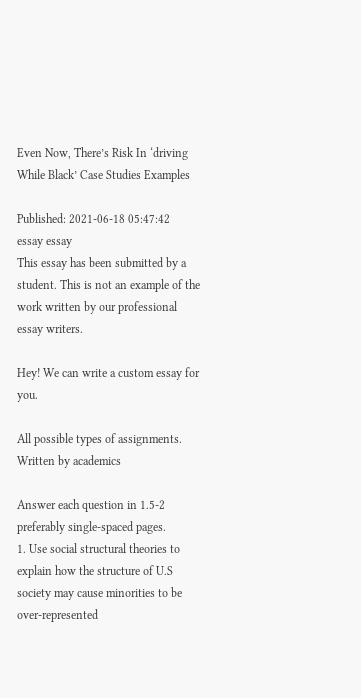Even Now, There’s Risk In ‘driving While Black’ Case Studies Examples

Published: 2021-06-18 05:47:42
essay essay
This essay has been submitted by a student. This is not an example of the work written by our professional essay writers.

Hey! We can write a custom essay for you.

All possible types of assignments. Written by academics

Answer each question in 1.5-2 preferably single-spaced pages.
1. Use social structural theories to explain how the structure of U.S society may cause minorities to be over-represented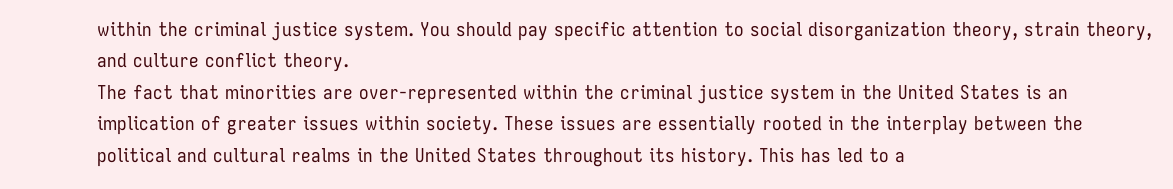within the criminal justice system. You should pay specific attention to social disorganization theory, strain theory, and culture conflict theory.
The fact that minorities are over-represented within the criminal justice system in the United States is an implication of greater issues within society. These issues are essentially rooted in the interplay between the political and cultural realms in the United States throughout its history. This has led to a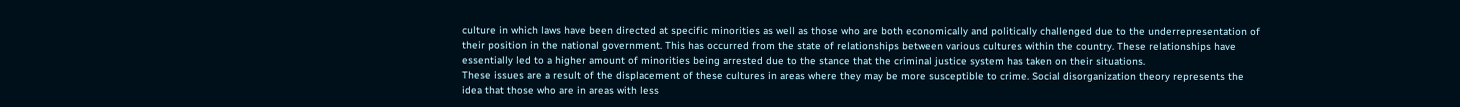culture in which laws have been directed at specific minorities as well as those who are both economically and politically challenged due to the underrepresentation of their position in the national government. This has occurred from the state of relationships between various cultures within the country. These relationships have essentially led to a higher amount of minorities being arrested due to the stance that the criminal justice system has taken on their situations.
These issues are a result of the displacement of these cultures in areas where they may be more susceptible to crime. Social disorganization theory represents the idea that those who are in areas with less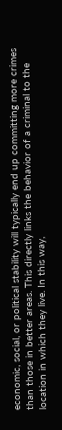economic, social, or political stability will typically end up committing more crimes than those in better areas. This directly links the behavior of a criminal to the location in which they live. In this way,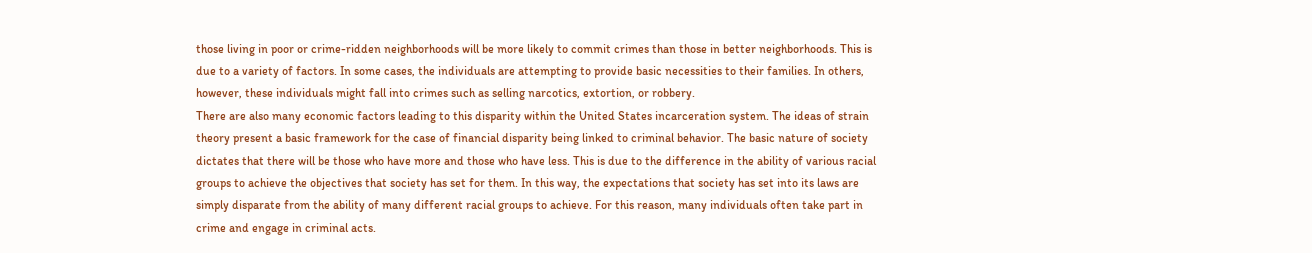those living in poor or crime-ridden neighborhoods will be more likely to commit crimes than those in better neighborhoods. This is due to a variety of factors. In some cases, the individuals are attempting to provide basic necessities to their families. In others, however, these individuals might fall into crimes such as selling narcotics, extortion, or robbery.
There are also many economic factors leading to this disparity within the United States incarceration system. The ideas of strain theory present a basic framework for the case of financial disparity being linked to criminal behavior. The basic nature of society dictates that there will be those who have more and those who have less. This is due to the difference in the ability of various racial groups to achieve the objectives that society has set for them. In this way, the expectations that society has set into its laws are simply disparate from the ability of many different racial groups to achieve. For this reason, many individuals often take part in crime and engage in criminal acts.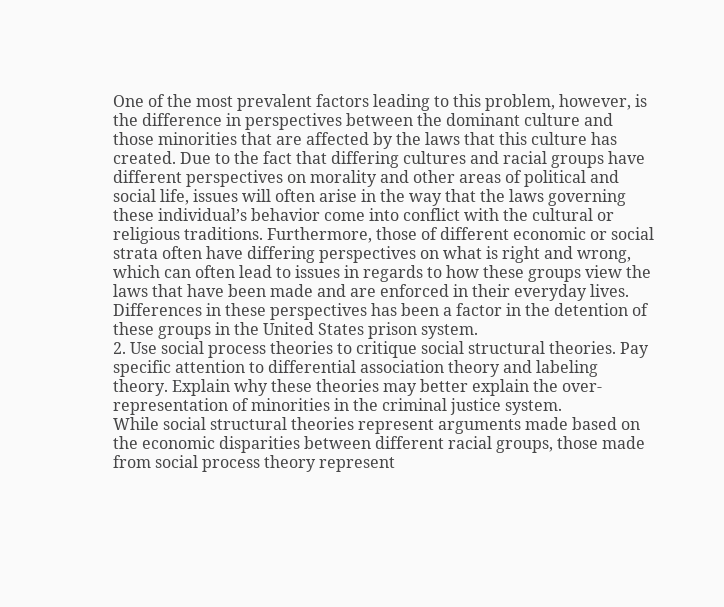One of the most prevalent factors leading to this problem, however, is the difference in perspectives between the dominant culture and those minorities that are affected by the laws that this culture has created. Due to the fact that differing cultures and racial groups have different perspectives on morality and other areas of political and social life, issues will often arise in the way that the laws governing these individual’s behavior come into conflict with the cultural or religious traditions. Furthermore, those of different economic or social strata often have differing perspectives on what is right and wrong, which can often lead to issues in regards to how these groups view the laws that have been made and are enforced in their everyday lives. Differences in these perspectives has been a factor in the detention of these groups in the United States prison system.
2. Use social process theories to critique social structural theories. Pay specific attention to differential association theory and labeling theory. Explain why these theories may better explain the over-representation of minorities in the criminal justice system.
While social structural theories represent arguments made based on the economic disparities between different racial groups, those made from social process theory represent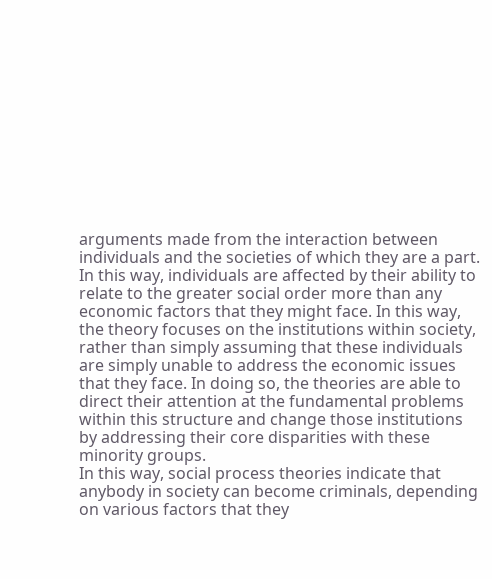arguments made from the interaction between individuals and the societies of which they are a part. In this way, individuals are affected by their ability to relate to the greater social order more than any economic factors that they might face. In this way, the theory focuses on the institutions within society, rather than simply assuming that these individuals are simply unable to address the economic issues that they face. In doing so, the theories are able to direct their attention at the fundamental problems within this structure and change those institutions by addressing their core disparities with these minority groups.
In this way, social process theories indicate that anybody in society can become criminals, depending on various factors that they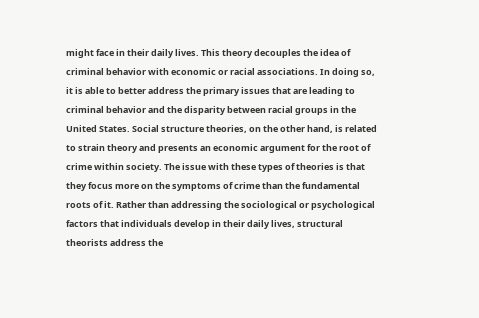might face in their daily lives. This theory decouples the idea of criminal behavior with economic or racial associations. In doing so, it is able to better address the primary issues that are leading to criminal behavior and the disparity between racial groups in the United States. Social structure theories, on the other hand, is related to strain theory and presents an economic argument for the root of crime within society. The issue with these types of theories is that they focus more on the symptoms of crime than the fundamental roots of it. Rather than addressing the sociological or psychological factors that individuals develop in their daily lives, structural theorists address the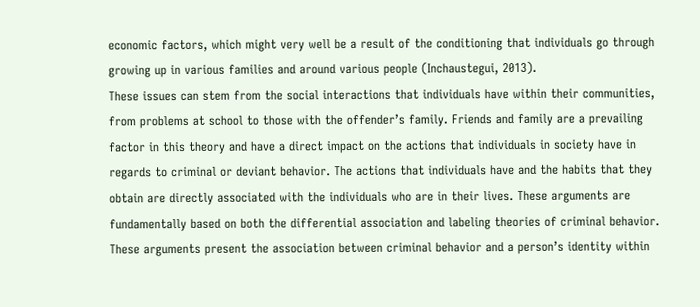economic factors, which might very well be a result of the conditioning that individuals go through growing up in various families and around various people (Inchaustegui, 2013).
These issues can stem from the social interactions that individuals have within their communities, from problems at school to those with the offender’s family. Friends and family are a prevailing factor in this theory and have a direct impact on the actions that individuals in society have in regards to criminal or deviant behavior. The actions that individuals have and the habits that they obtain are directly associated with the individuals who are in their lives. These arguments are fundamentally based on both the differential association and labeling theories of criminal behavior. These arguments present the association between criminal behavior and a person’s identity within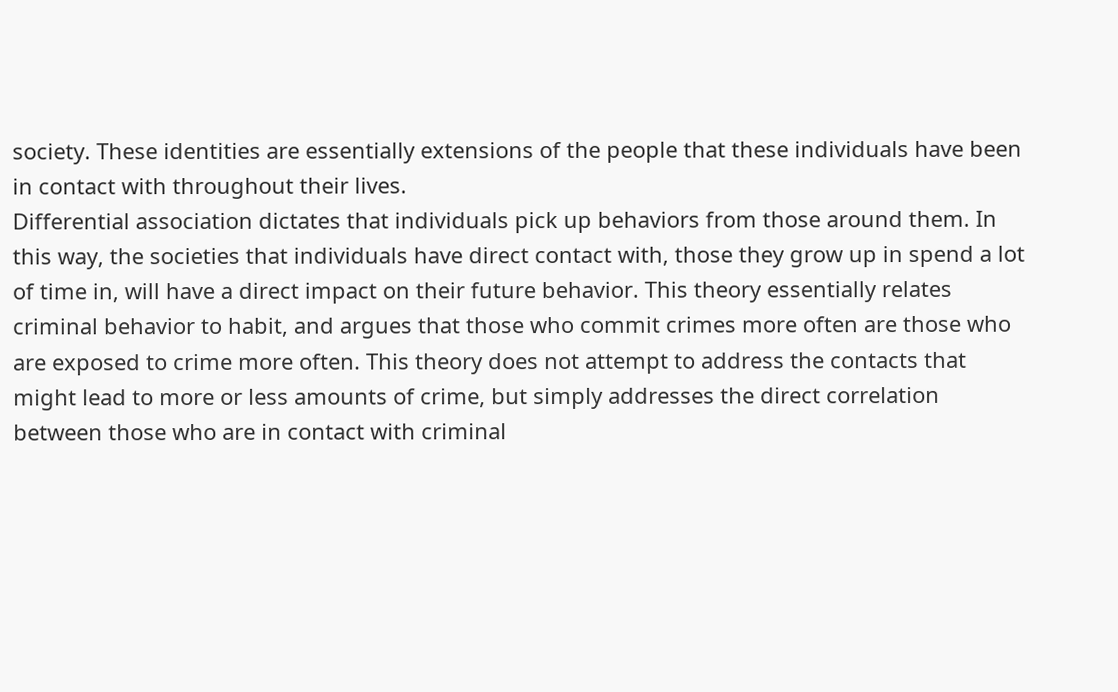society. These identities are essentially extensions of the people that these individuals have been in contact with throughout their lives.
Differential association dictates that individuals pick up behaviors from those around them. In this way, the societies that individuals have direct contact with, those they grow up in spend a lot of time in, will have a direct impact on their future behavior. This theory essentially relates criminal behavior to habit, and argues that those who commit crimes more often are those who are exposed to crime more often. This theory does not attempt to address the contacts that might lead to more or less amounts of crime, but simply addresses the direct correlation between those who are in contact with criminal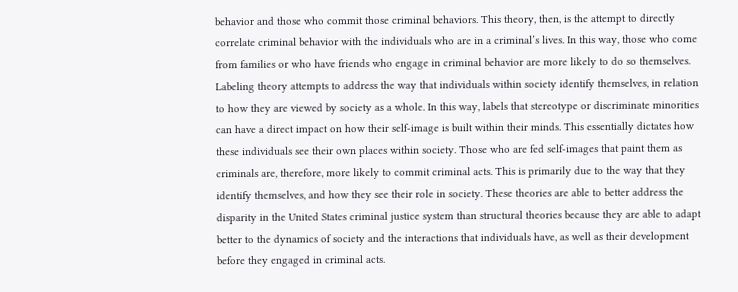behavior and those who commit those criminal behaviors. This theory, then, is the attempt to directly correlate criminal behavior with the individuals who are in a criminal’s lives. In this way, those who come from families or who have friends who engage in criminal behavior are more likely to do so themselves.
Labeling theory attempts to address the way that individuals within society identify themselves, in relation to how they are viewed by society as a whole. In this way, labels that stereotype or discriminate minorities can have a direct impact on how their self-image is built within their minds. This essentially dictates how these individuals see their own places within society. Those who are fed self-images that paint them as criminals are, therefore, more likely to commit criminal acts. This is primarily due to the way that they identify themselves, and how they see their role in society. These theories are able to better address the disparity in the United States criminal justice system than structural theories because they are able to adapt better to the dynamics of society and the interactions that individuals have, as well as their development before they engaged in criminal acts.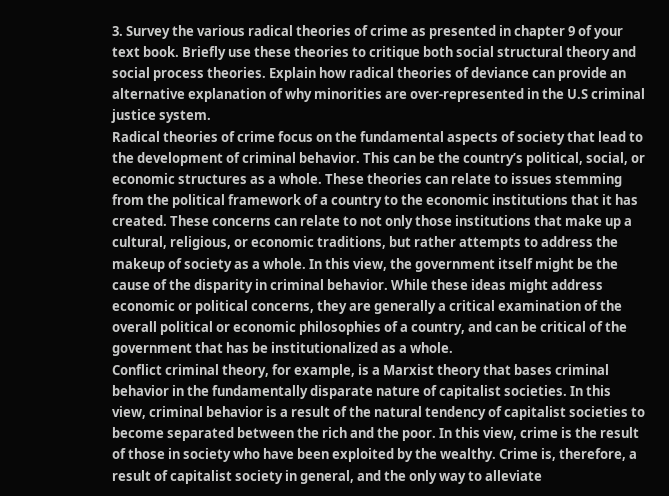3. Survey the various radical theories of crime as presented in chapter 9 of your text book. Briefly use these theories to critique both social structural theory and social process theories. Explain how radical theories of deviance can provide an alternative explanation of why minorities are over-represented in the U.S criminal justice system.
Radical theories of crime focus on the fundamental aspects of society that lead to the development of criminal behavior. This can be the country’s political, social, or economic structures as a whole. These theories can relate to issues stemming from the political framework of a country to the economic institutions that it has created. These concerns can relate to not only those institutions that make up a cultural, religious, or economic traditions, but rather attempts to address the makeup of society as a whole. In this view, the government itself might be the cause of the disparity in criminal behavior. While these ideas might address economic or political concerns, they are generally a critical examination of the overall political or economic philosophies of a country, and can be critical of the government that has be institutionalized as a whole.
Conflict criminal theory, for example, is a Marxist theory that bases criminal behavior in the fundamentally disparate nature of capitalist societies. In this view, criminal behavior is a result of the natural tendency of capitalist societies to become separated between the rich and the poor. In this view, crime is the result of those in society who have been exploited by the wealthy. Crime is, therefore, a result of capitalist society in general, and the only way to alleviate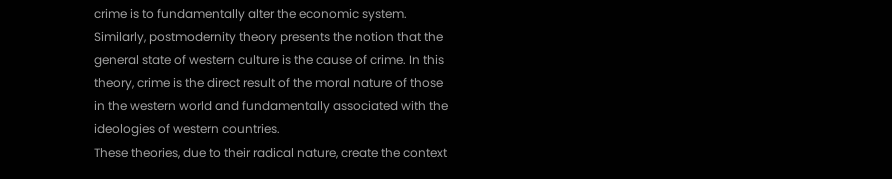crime is to fundamentally alter the economic system. Similarly, postmodernity theory presents the notion that the general state of western culture is the cause of crime. In this theory, crime is the direct result of the moral nature of those in the western world and fundamentally associated with the ideologies of western countries.
These theories, due to their radical nature, create the context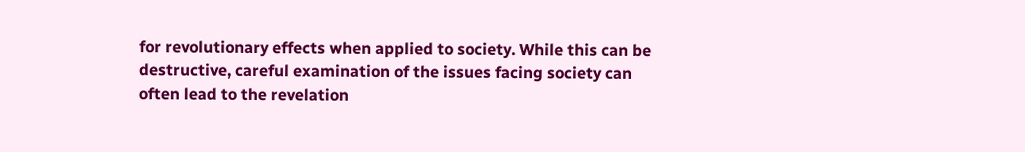for revolutionary effects when applied to society. While this can be destructive, careful examination of the issues facing society can often lead to the revelation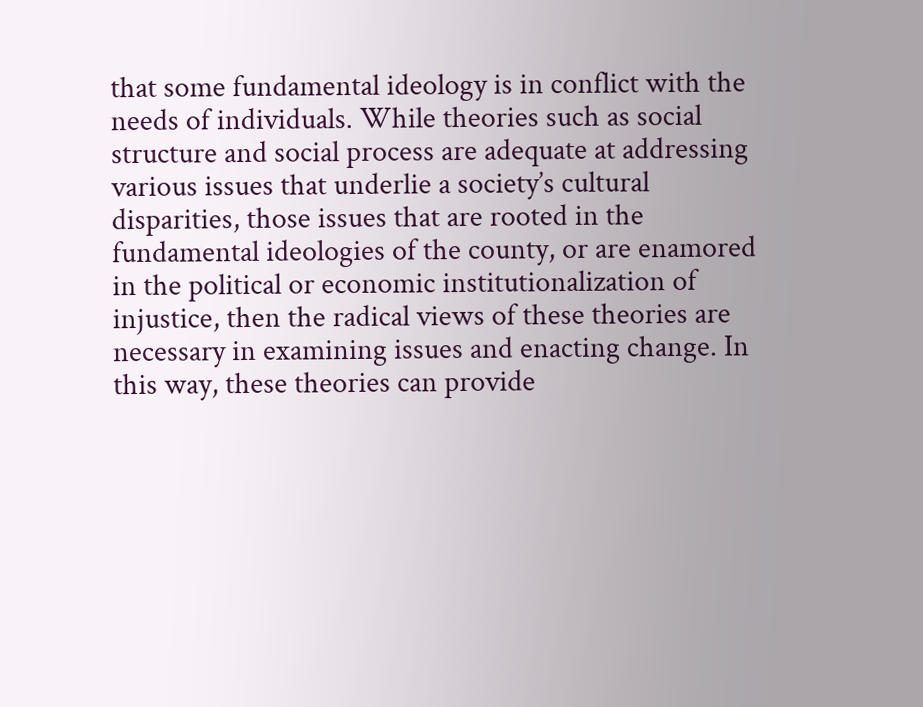that some fundamental ideology is in conflict with the needs of individuals. While theories such as social structure and social process are adequate at addressing various issues that underlie a society’s cultural disparities, those issues that are rooted in the fundamental ideologies of the county, or are enamored in the political or economic institutionalization of injustice, then the radical views of these theories are necessary in examining issues and enacting change. In this way, these theories can provide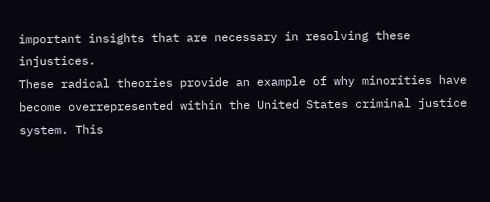important insights that are necessary in resolving these injustices.
These radical theories provide an example of why minorities have become overrepresented within the United States criminal justice system. This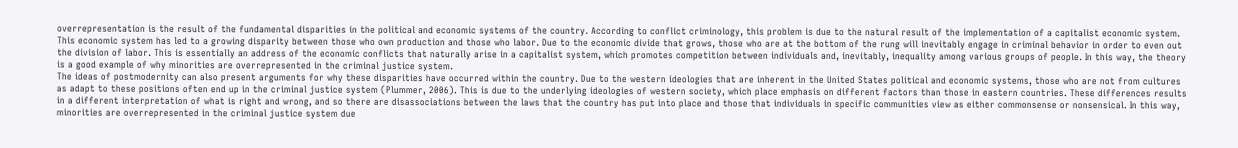overrepresentation is the result of the fundamental disparities in the political and economic systems of the country. According to conflict criminology, this problem is due to the natural result of the implementation of a capitalist economic system. This economic system has led to a growing disparity between those who own production and those who labor. Due to the economic divide that grows, those who are at the bottom of the rung will inevitably engage in criminal behavior in order to even out the division of labor. This is essentially an address of the economic conflicts that naturally arise in a capitalist system, which promotes competition between individuals and, inevitably, inequality among various groups of people. In this way, the theory is a good example of why minorities are overrepresented in the criminal justice system.
The ideas of postmodernity can also present arguments for why these disparities have occurred within the country. Due to the western ideologies that are inherent in the United States political and economic systems, those who are not from cultures as adapt to these positions often end up in the criminal justice system (Plummer, 2006). This is due to the underlying ideologies of western society, which place emphasis on different factors than those in eastern countries. These differences results in a different interpretation of what is right and wrong, and so there are disassociations between the laws that the country has put into place and those that individuals in specific communities view as either commonsense or nonsensical. In this way, minorities are overrepresented in the criminal justice system due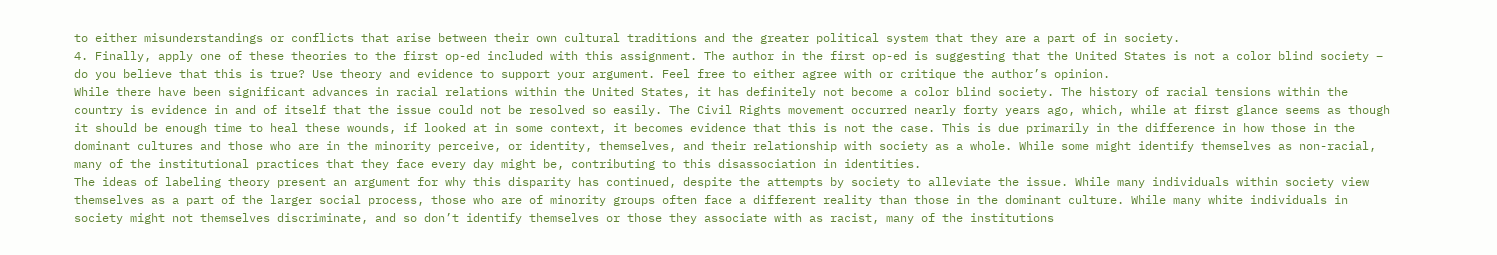to either misunderstandings or conflicts that arise between their own cultural traditions and the greater political system that they are a part of in society.
4. Finally, apply one of these theories to the first op-ed included with this assignment. The author in the first op-ed is suggesting that the United States is not a color blind society – do you believe that this is true? Use theory and evidence to support your argument. Feel free to either agree with or critique the author’s opinion.
While there have been significant advances in racial relations within the United States, it has definitely not become a color blind society. The history of racial tensions within the country is evidence in and of itself that the issue could not be resolved so easily. The Civil Rights movement occurred nearly forty years ago, which, while at first glance seems as though it should be enough time to heal these wounds, if looked at in some context, it becomes evidence that this is not the case. This is due primarily in the difference in how those in the dominant cultures and those who are in the minority perceive, or identity, themselves, and their relationship with society as a whole. While some might identify themselves as non-racial, many of the institutional practices that they face every day might be, contributing to this disassociation in identities.
The ideas of labeling theory present an argument for why this disparity has continued, despite the attempts by society to alleviate the issue. While many individuals within society view themselves as a part of the larger social process, those who are of minority groups often face a different reality than those in the dominant culture. While many white individuals in society might not themselves discriminate, and so don’t identify themselves or those they associate with as racist, many of the institutions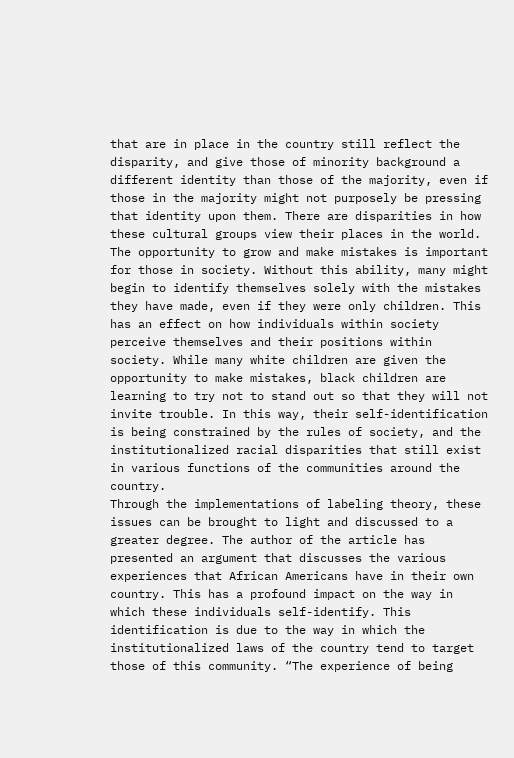that are in place in the country still reflect the disparity, and give those of minority background a different identity than those of the majority, even if those in the majority might not purposely be pressing that identity upon them. There are disparities in how these cultural groups view their places in the world.
The opportunity to grow and make mistakes is important for those in society. Without this ability, many might begin to identify themselves solely with the mistakes they have made, even if they were only children. This has an effect on how individuals within society perceive themselves and their positions within society. While many white children are given the opportunity to make mistakes, black children are learning to try not to stand out so that they will not invite trouble. In this way, their self-identification is being constrained by the rules of society, and the institutionalized racial disparities that still exist in various functions of the communities around the country.
Through the implementations of labeling theory, these issues can be brought to light and discussed to a greater degree. The author of the article has presented an argument that discusses the various experiences that African Americans have in their own country. This has a profound impact on the way in which these individuals self-identify. This identification is due to the way in which the institutionalized laws of the country tend to target those of this community. “The experience of being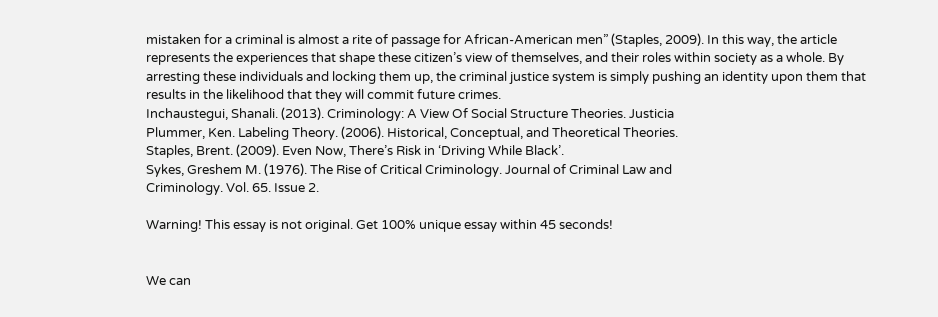mistaken for a criminal is almost a rite of passage for African-American men” (Staples, 2009). In this way, the article represents the experiences that shape these citizen’s view of themselves, and their roles within society as a whole. By arresting these individuals and locking them up, the criminal justice system is simply pushing an identity upon them that results in the likelihood that they will commit future crimes.
Inchaustegui, Shanali. (2013). Criminology: A View Of Social Structure Theories. Justicia
Plummer, Ken. Labeling Theory. (2006). Historical, Conceptual, and Theoretical Theories.
Staples, Brent. (2009). Even Now, There’s Risk in ‘Driving While Black’.
Sykes, Greshem M. (1976). The Rise of Critical Criminology. Journal of Criminal Law and
Criminology. Vol. 65. Issue 2.

Warning! This essay is not original. Get 100% unique essay within 45 seconds!


We can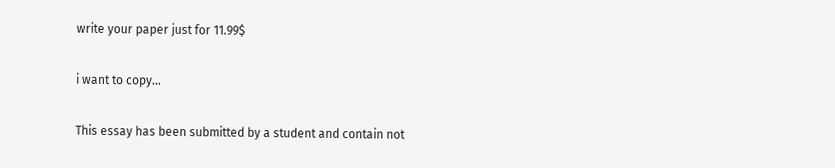write your paper just for 11.99$

i want to copy...

This essay has been submitted by a student and contain not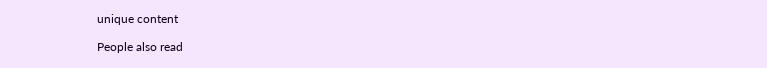unique content

People also read